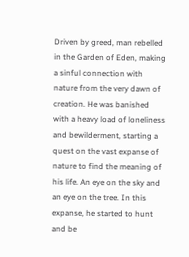Driven by greed, man rebelled in the Garden of Eden, making a sinful connection with nature from the very dawn of creation. He was banished with a heavy load of loneliness and bewilderment, starting a quest on the vast expanse of nature to find the meaning of his life. An eye on the sky and an eye on the tree. In this expanse, he started to hunt and be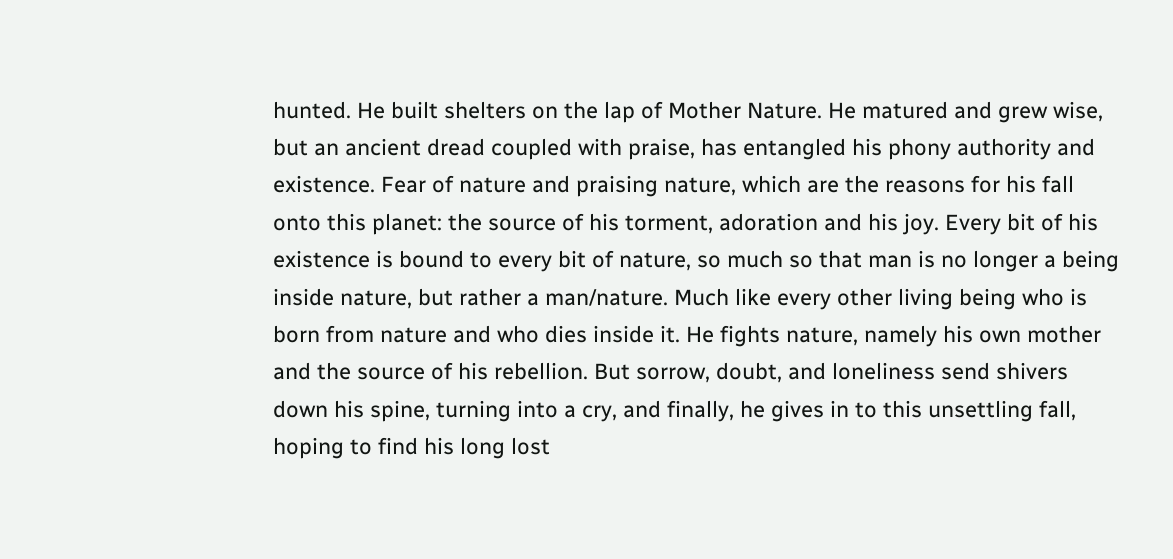hunted. He built shelters on the lap of Mother Nature. He matured and grew wise, but an ancient dread coupled with praise, has entangled his phony authority and existence. Fear of nature and praising nature, which are the reasons for his fall onto this planet: the source of his torment, adoration and his joy. Every bit of his existence is bound to every bit of nature, so much so that man is no longer a being inside nature, but rather a man/nature. Much like every other living being who is born from nature and who dies inside it. He fights nature, namely his own mother and the source of his rebellion. But sorrow, doubt, and loneliness send shivers down his spine, turning into a cry, and finally, he gives in to this unsettling fall, hoping to find his long lost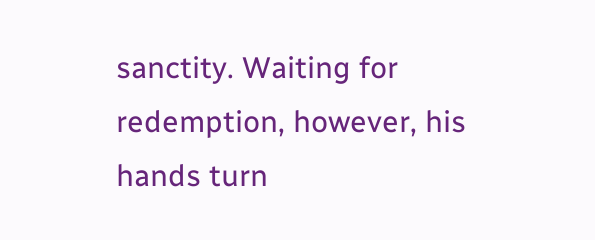sanctity. Waiting for redemption, however, his hands turn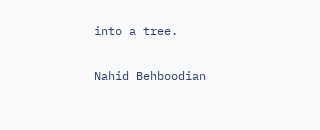into a tree.

Nahid Behboodian